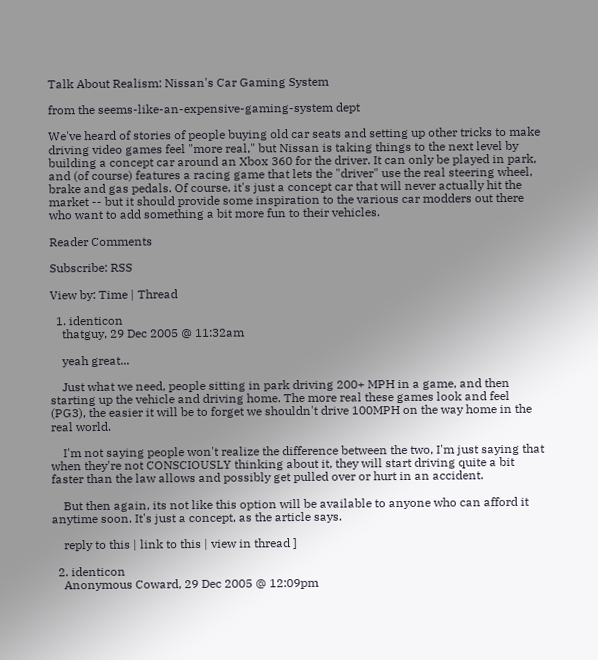Talk About Realism: Nissan's Car Gaming System

from the seems-like-an-expensive-gaming-system dept

We've heard of stories of people buying old car seats and setting up other tricks to make driving video games feel "more real," but Nissan is taking things to the next level by building a concept car around an Xbox 360 for the driver. It can only be played in park, and (of course) features a racing game that lets the "driver" use the real steering wheel, brake and gas pedals. Of course, it's just a concept car that will never actually hit the market -- but it should provide some inspiration to the various car modders out there who want to add something a bit more fun to their vehicles.

Reader Comments

Subscribe: RSS

View by: Time | Thread

  1. identicon
    thatguy, 29 Dec 2005 @ 11:32am

    yeah great...

    Just what we need, people sitting in park driving 200+ MPH in a game, and then starting up the vehicle and driving home. The more real these games look and feel (PG3), the easier it will be to forget we shouldn't drive 100MPH on the way home in the real world.

    I'm not saying people won't realize the difference between the two, I'm just saying that when they're not CONSCIOUSLY thinking about it, they will start driving quite a bit faster than the law allows and possibly get pulled over or hurt in an accident.

    But then again, its not like this option will be available to anyone who can afford it anytime soon. It's just a concept, as the article says.

    reply to this | link to this | view in thread ]

  2. identicon
    Anonymous Coward, 29 Dec 2005 @ 12:09pm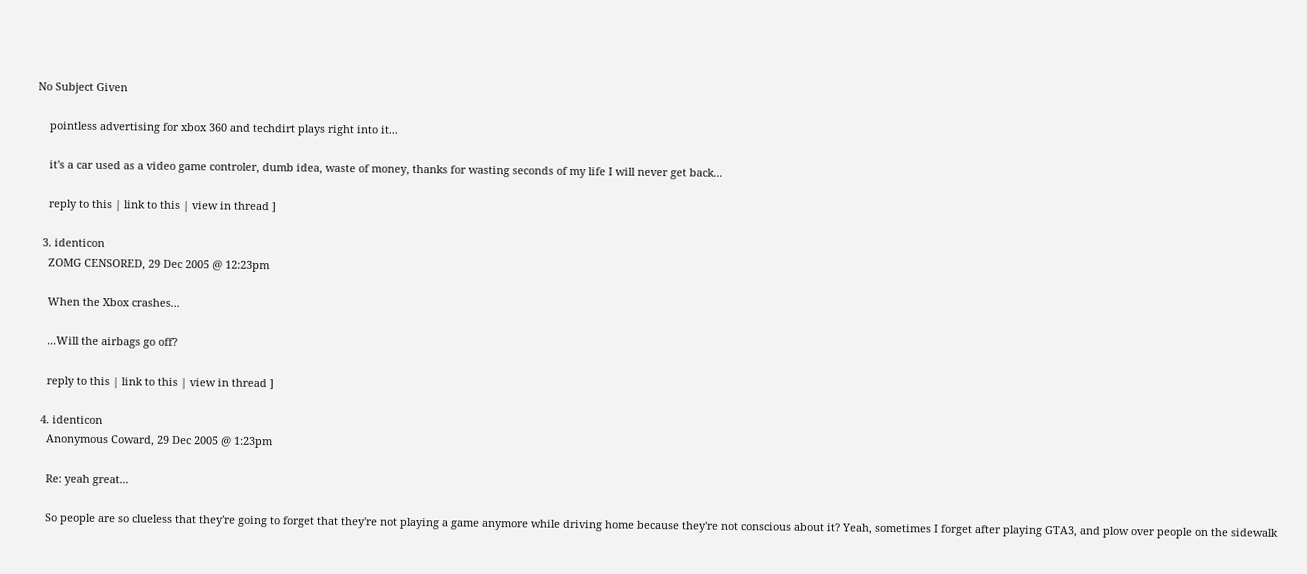No Subject Given

    pointless advertising for xbox 360 and techdirt plays right into it...

    it's a car used as a video game controler, dumb idea, waste of money, thanks for wasting seconds of my life I will never get back...

    reply to this | link to this | view in thread ]

  3. identicon
    ZOMG CENSORED, 29 Dec 2005 @ 12:23pm

    When the Xbox crashes...

    ...Will the airbags go off?

    reply to this | link to this | view in thread ]

  4. identicon
    Anonymous Coward, 29 Dec 2005 @ 1:23pm

    Re: yeah great...

    So people are so clueless that they're going to forget that they're not playing a game anymore while driving home because they're not conscious about it? Yeah, sometimes I forget after playing GTA3, and plow over people on the sidewalk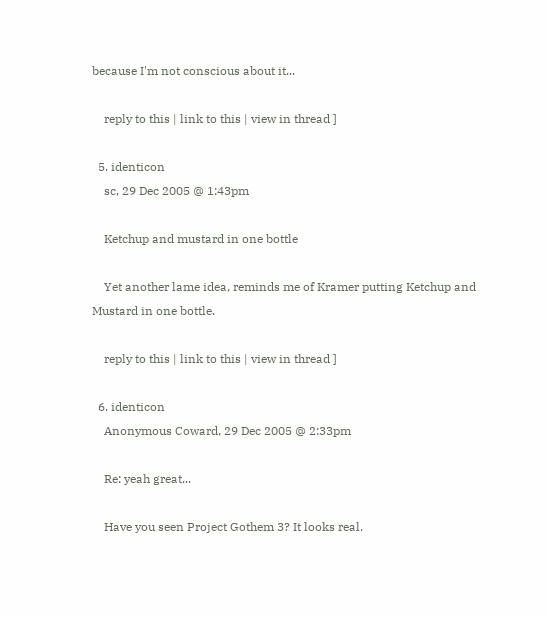because I'm not conscious about it...

    reply to this | link to this | view in thread ]

  5. identicon
    sc, 29 Dec 2005 @ 1:43pm

    Ketchup and mustard in one bottle

    Yet another lame idea, reminds me of Kramer putting Ketchup and Mustard in one bottle.

    reply to this | link to this | view in thread ]

  6. identicon
    Anonymous Coward, 29 Dec 2005 @ 2:33pm

    Re: yeah great...

    Have you seen Project Gothem 3? It looks real.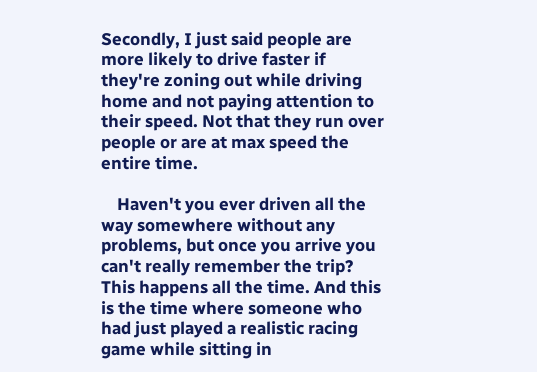Secondly, I just said people are more likely to drive faster if they're zoning out while driving home and not paying attention to their speed. Not that they run over people or are at max speed the entire time.

    Haven't you ever driven all the way somewhere without any problems, but once you arrive you can't really remember the trip? This happens all the time. And this is the time where someone who had just played a realistic racing game while sitting in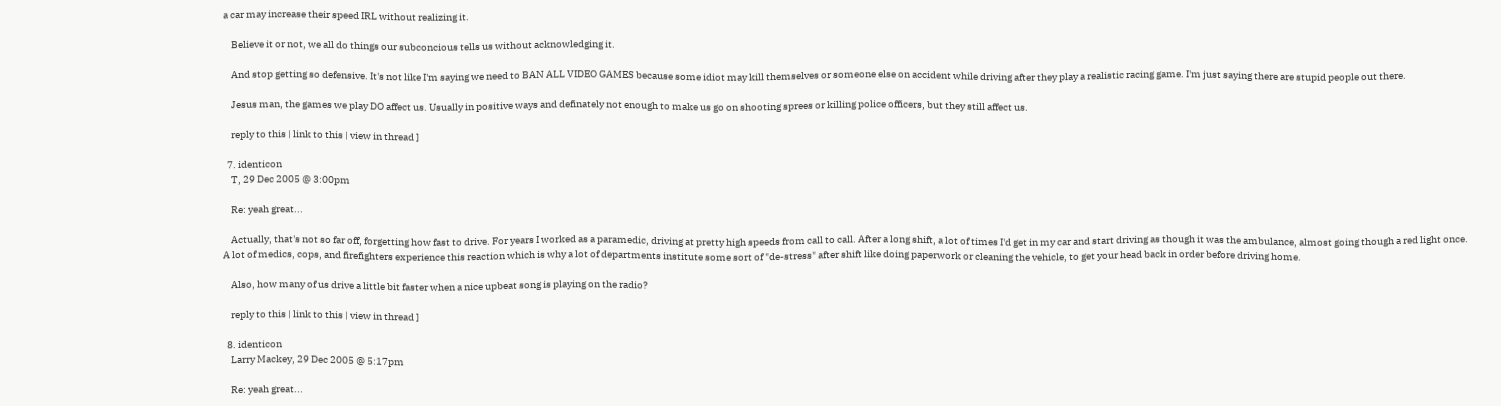a car may increase their speed IRL without realizing it.

    Believe it or not, we all do things our subconcious tells us without acknowledging it.

    And stop getting so defensive. It's not like I'm saying we need to BAN ALL VIDEO GAMES because some idiot may kill themselves or someone else on accident while driving after they play a realistic racing game. I'm just saying there are stupid people out there.

    Jesus man, the games we play DO affect us. Usually in positive ways and definately not enough to make us go on shooting sprees or killing police officers, but they still affect us.

    reply to this | link to this | view in thread ]

  7. identicon
    T, 29 Dec 2005 @ 3:00pm

    Re: yeah great...

    Actually, that's not so far off, forgetting how fast to drive. For years I worked as a paramedic, driving at pretty high speeds from call to call. After a long shift, a lot of times I'd get in my car and start driving as though it was the ambulance, almost going though a red light once. A lot of medics, cops, and firefighters experience this reaction which is why a lot of departments institute some sort of "de-stress" after shift like doing paperwork or cleaning the vehicle, to get your head back in order before driving home.

    Also, how many of us drive a little bit faster when a nice upbeat song is playing on the radio?

    reply to this | link to this | view in thread ]

  8. identicon
    Larry Mackey, 29 Dec 2005 @ 5:17pm

    Re: yeah great...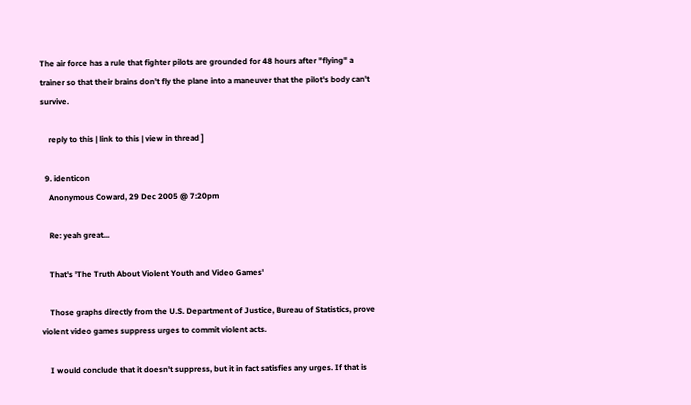The air force has a rule that fighter pilots are grounded for 48 hours after "flying" a trainer so that their brains don't fly the plane into a maneuver that the pilot's body can't survive.

    reply to this | link to this | view in thread ]

  9. identicon
    Anonymous Coward, 29 Dec 2005 @ 7:20pm

    Re: yeah great...

    That's 'The Truth About Violent Youth and Video Games'

    Those graphs directly from the U.S. Department of Justice, Bureau of Statistics, prove violent video games suppress urges to commit violent acts.

    I would conclude that it doesn't suppress, but it in fact satisfies any urges. If that is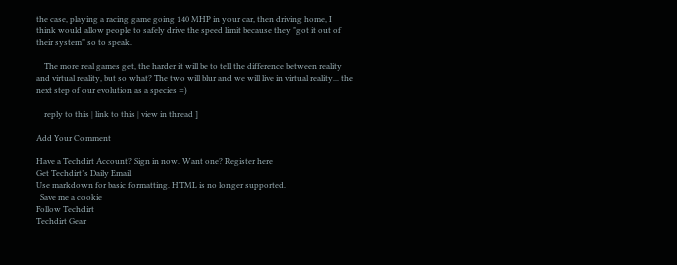the case, playing a racing game going 140 MHP in your car, then driving home, I think would allow people to safely drive the speed limit because they "got it out of their system" so to speak.

    The more real games get, the harder it will be to tell the difference between reality and virtual reality, but so what? The two will blur and we will live in virtual reality... the next step of our evolution as a species =)

    reply to this | link to this | view in thread ]

Add Your Comment

Have a Techdirt Account? Sign in now. Want one? Register here
Get Techdirt’s Daily Email
Use markdown for basic formatting. HTML is no longer supported.
  Save me a cookie
Follow Techdirt
Techdirt Gear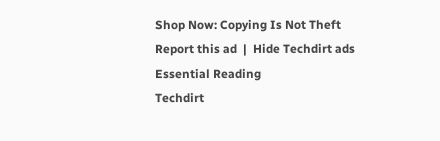Shop Now: Copying Is Not Theft
Report this ad  |  Hide Techdirt ads
Essential Reading
Techdirt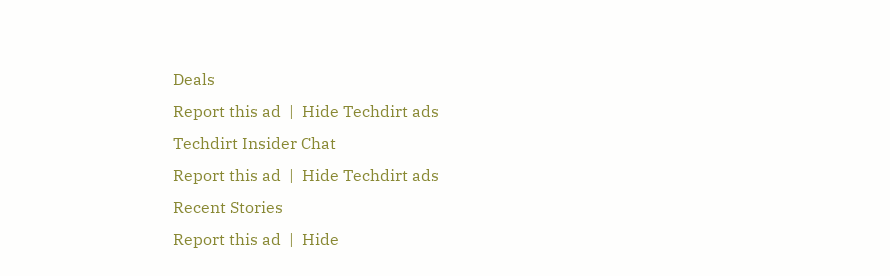Deals
Report this ad  |  Hide Techdirt ads
Techdirt Insider Chat
Report this ad  |  Hide Techdirt ads
Recent Stories
Report this ad  |  Hide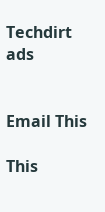Techdirt ads


Email This

This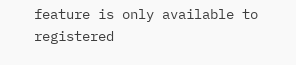feature is only available to registered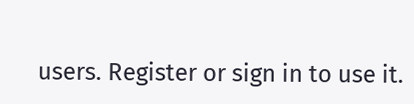users. Register or sign in to use it.